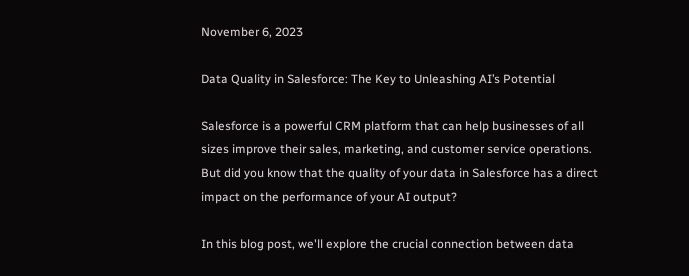November 6, 2023

Data Quality in Salesforce: The Key to Unleashing AI’s Potential

Salesforce is a powerful CRM platform that can help businesses of all sizes improve their sales, marketing, and customer service operations. But did you know that the quality of your data in Salesforce has a direct impact on the performance of your AI output?

In this blog post, we'll explore the crucial connection between data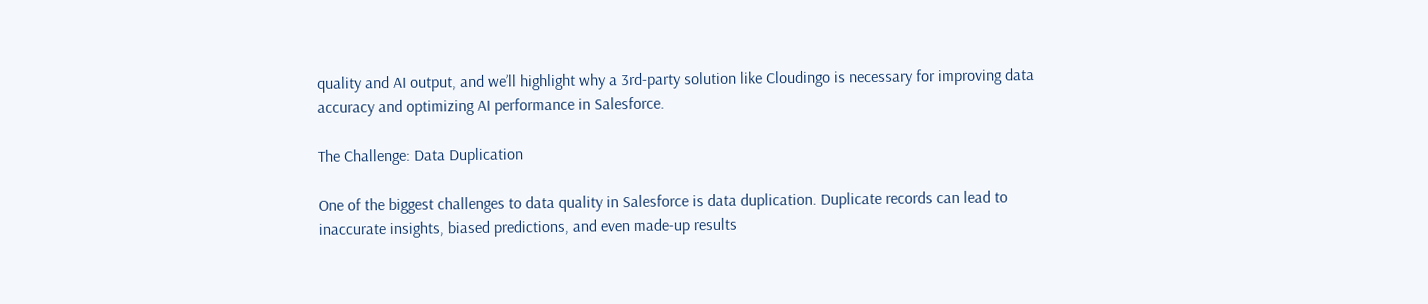quality and AI output, and we’ll highlight why a 3rd-party solution like Cloudingo is necessary for improving data accuracy and optimizing AI performance in Salesforce.

The Challenge: Data Duplication

One of the biggest challenges to data quality in Salesforce is data duplication. Duplicate records can lead to inaccurate insights, biased predictions, and even made-up results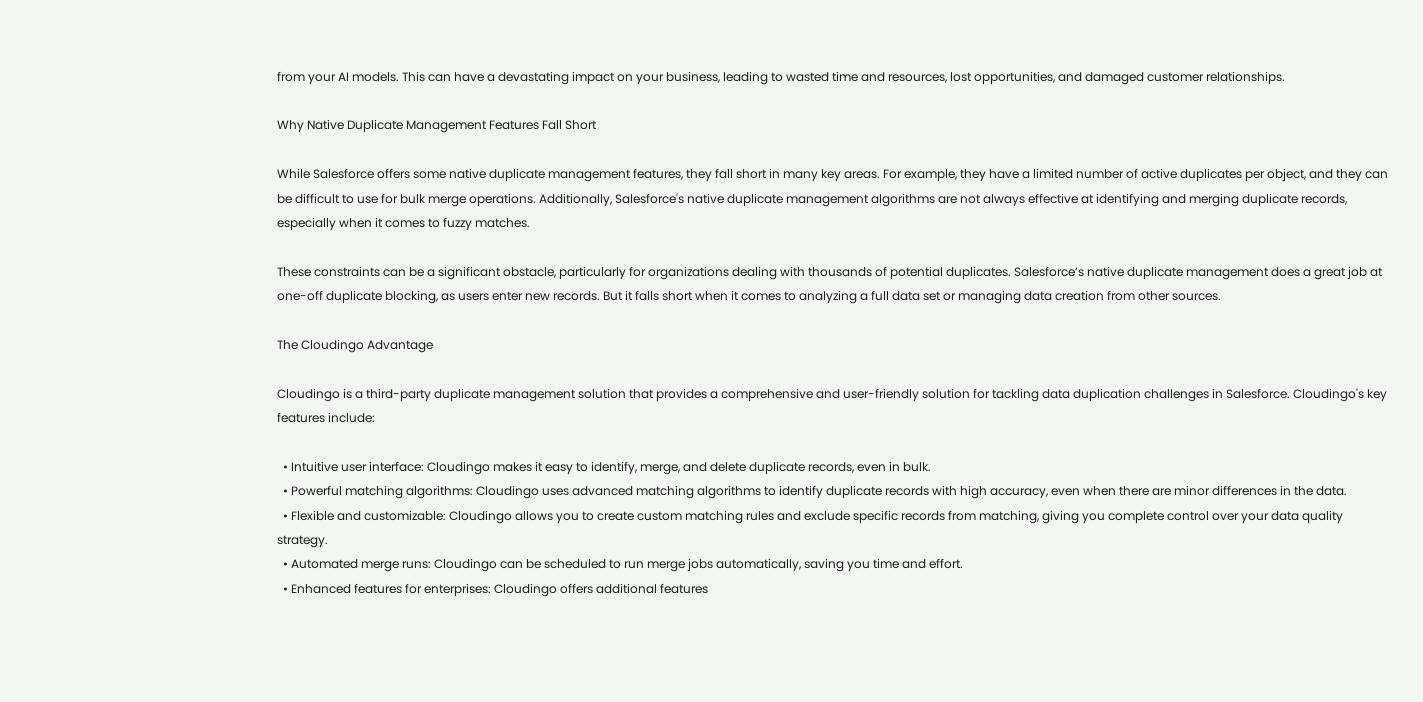from your AI models. This can have a devastating impact on your business, leading to wasted time and resources, lost opportunities, and damaged customer relationships.

Why Native Duplicate Management Features Fall Short

While Salesforce offers some native duplicate management features, they fall short in many key areas. For example, they have a limited number of active duplicates per object, and they can be difficult to use for bulk merge operations. Additionally, Salesforce's native duplicate management algorithms are not always effective at identifying and merging duplicate records, especially when it comes to fuzzy matches.

These constraints can be a significant obstacle, particularly for organizations dealing with thousands of potential duplicates. Salesforce’s native duplicate management does a great job at one-off duplicate blocking, as users enter new records. But it falls short when it comes to analyzing a full data set or managing data creation from other sources.

The Cloudingo Advantage

Cloudingo is a third-party duplicate management solution that provides a comprehensive and user-friendly solution for tackling data duplication challenges in Salesforce. Cloudingo's key features include:

  • Intuitive user interface: Cloudingo makes it easy to identify, merge, and delete duplicate records, even in bulk.
  • Powerful matching algorithms: Cloudingo uses advanced matching algorithms to identify duplicate records with high accuracy, even when there are minor differences in the data.
  • Flexible and customizable: Cloudingo allows you to create custom matching rules and exclude specific records from matching, giving you complete control over your data quality strategy.
  • Automated merge runs: Cloudingo can be scheduled to run merge jobs automatically, saving you time and effort.
  • Enhanced features for enterprises: Cloudingo offers additional features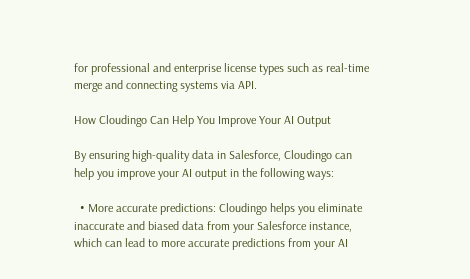for professional and enterprise license types such as real-time merge and connecting systems via API.

How Cloudingo Can Help You Improve Your AI Output

By ensuring high-quality data in Salesforce, Cloudingo can help you improve your AI output in the following ways:

  • More accurate predictions: Cloudingo helps you eliminate inaccurate and biased data from your Salesforce instance, which can lead to more accurate predictions from your AI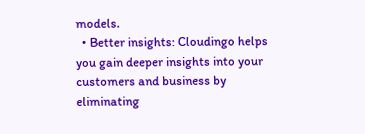models.
  • Better insights: Cloudingo helps you gain deeper insights into your customers and business by eliminating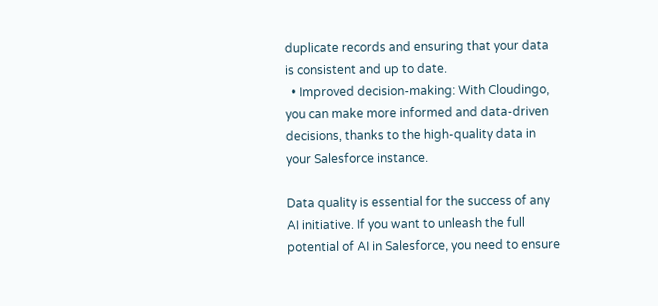duplicate records and ensuring that your data is consistent and up to date.
  • Improved decision-making: With Cloudingo, you can make more informed and data-driven decisions, thanks to the high-quality data in your Salesforce instance.

Data quality is essential for the success of any AI initiative. If you want to unleash the full potential of AI in Salesforce, you need to ensure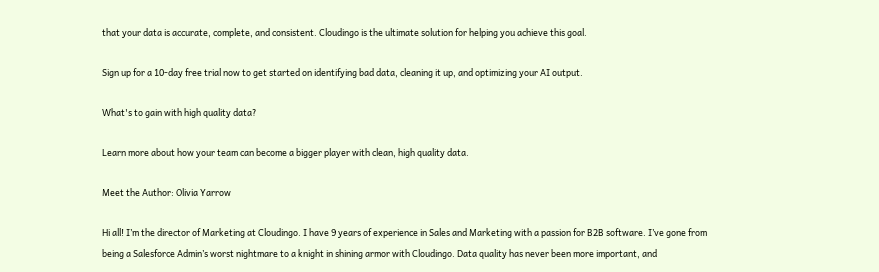that your data is accurate, complete, and consistent. Cloudingo is the ultimate solution for helping you achieve this goal.

Sign up for a 10-day free trial now to get started on identifying bad data, cleaning it up, and optimizing your AI output.

What's to gain with high quality data?

Learn more about how your team can become a bigger player with clean, high quality data.

Meet the Author: Olivia Yarrow

Hi all! I’m the director of Marketing at Cloudingo. I have 9 years of experience in Sales and Marketing with a passion for B2B software. I’ve gone from being a Salesforce Admin’s worst nightmare to a knight in shining armor with Cloudingo. Data quality has never been more important, and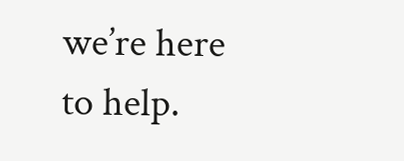we’re here to help.